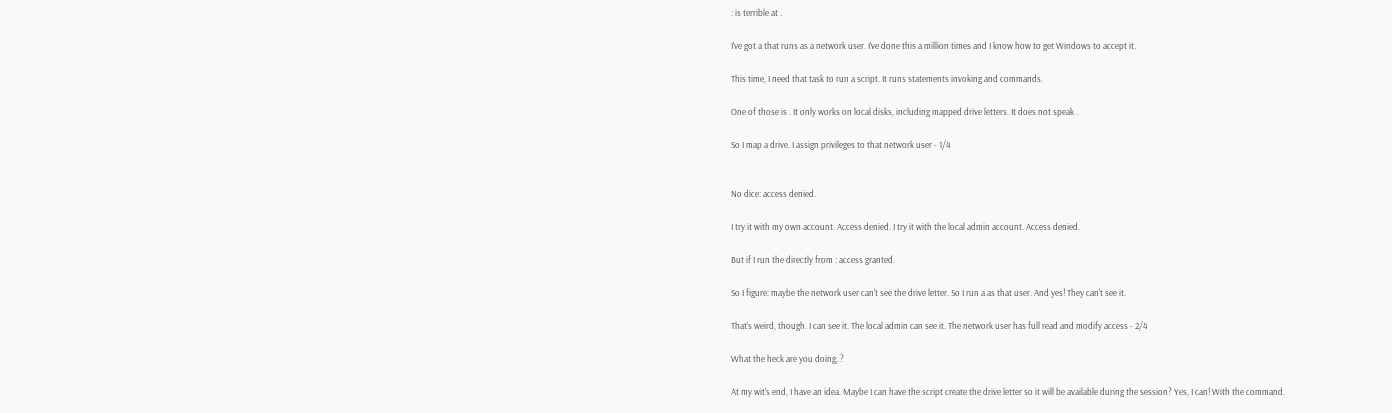: is terrible at .

I've got a that runs as a network user. I've done this a million times and I know how to get Windows to accept it.

This time, I need that task to run a script. It runs statements invoking and commands.

One of those is . It only works on local disks, including mapped drive letters. It does not speak .

So I map a drive. I assign privileges to that network user - 1/4


No dice: access denied.

I try it with my own account. Access denied. I try it with the local admin account. Access denied.

But if I run the directly from : access granted.

So I figure: maybe the network user can't see the drive letter. So I run a as that user. And yes! They can't see it.

That's weird, though. I can see it. The local admin can see it. The network user has full read and modify access - 2/4

What the heck are you doing, ?

At my wit's end, I have an idea. Maybe I can have the script create the drive letter so it will be available during the session? Yes, I can! With the command.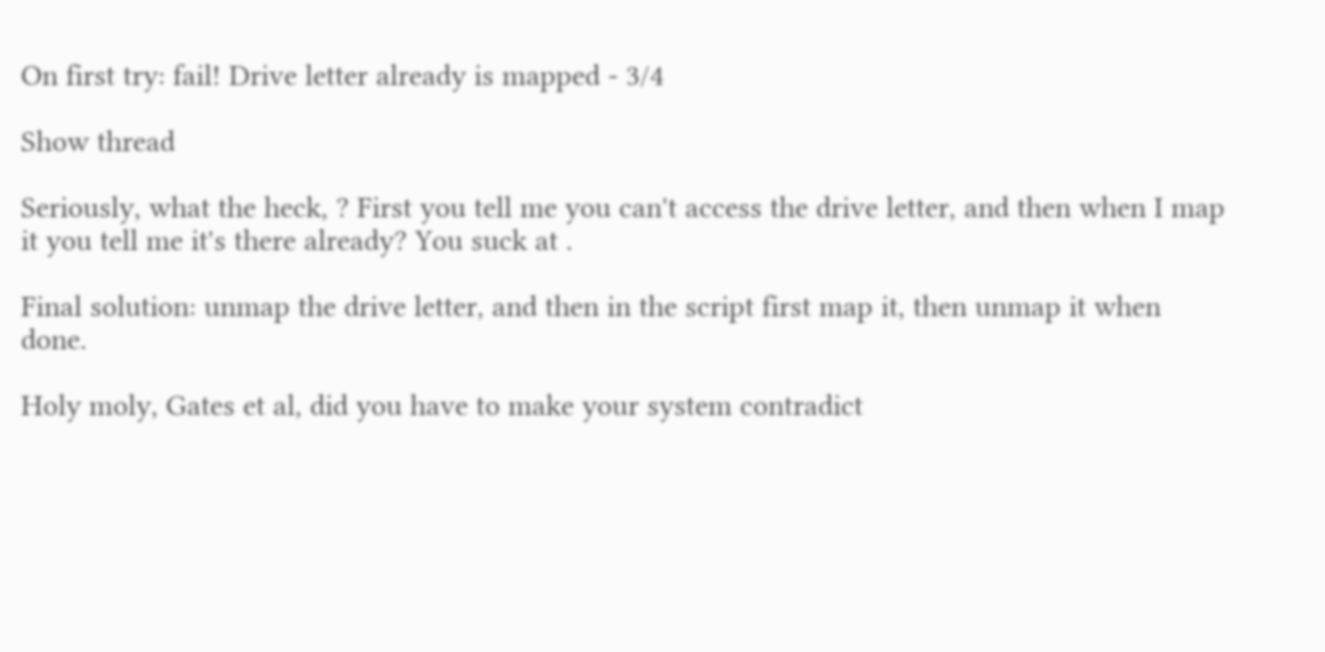On first try: fail! Drive letter already is mapped - 3/4

Show thread

Seriously, what the heck, ? First you tell me you can't access the drive letter, and then when I map it you tell me it's there already? You suck at .

Final solution: unmap the drive letter, and then in the script first map it, then unmap it when done.

Holy moly, Gates et al, did you have to make your system contradict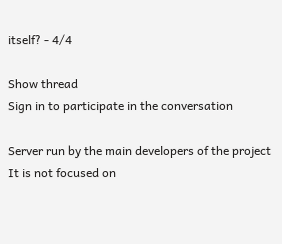itself? - 4/4

Show thread
Sign in to participate in the conversation

Server run by the main developers of the project  It is not focused on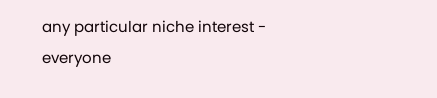any particular niche interest - everyone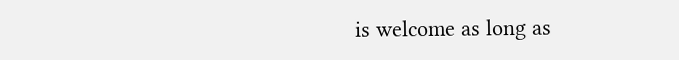is welcome as long as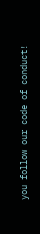you follow our code of conduct!